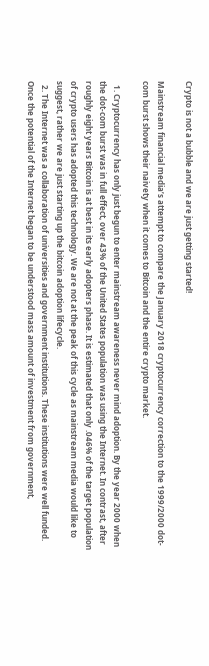Crypto is not a bubble and we are just getting started!

Mainstream financial media’s attempt to compare the January 2018 cryptocurrency correction to the 1999/2000 dot-com burst shows their naivety when it comes to Bitcoin and the entire crypto market.

  1. Cryptocurrency has only just begun to enter mainstream awareness never mind adoption. By the year 2000 when the dot-com burst was in full effect, over 43% of the United States population was using the Internet. In contrast, after roughly eight years Bitcoin is at best in its early adopters phase. It is estimated that only .046% of the target population of crypto users has adopted this technology. We are not at the peak of this cycle as mainstream media would like to suggest, rather we are just starting up the bitcoin adoption lifecycle.
  2. The Internet was a collaboration of universities and government institutions. These institutions were well funded. Once the potential of the Internet began to be understood mass amount of investment from government,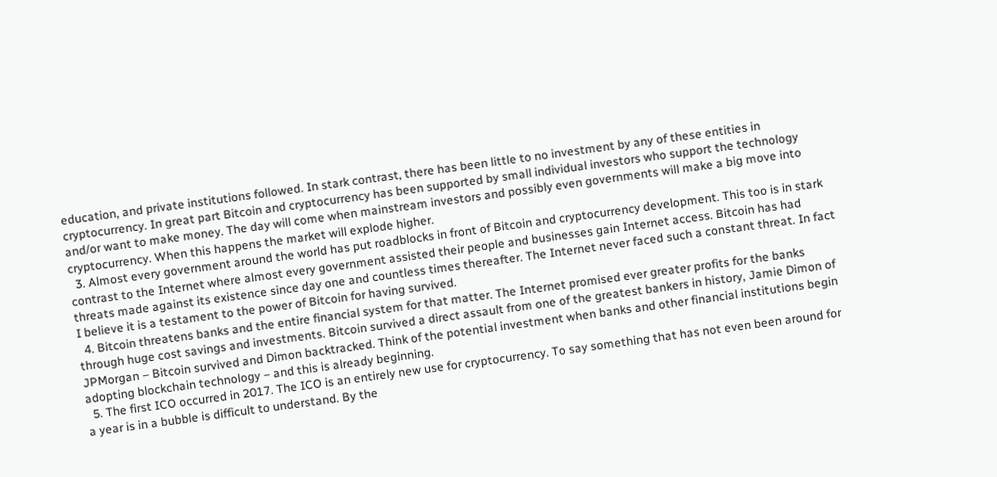education, and private institutions followed. In stark contrast, there has been little to no investment by any of these entities in cryptocurrency. In great part Bitcoin and cryptocurrency has been supported by small individual investors who support the technology and/or want to make money. The day will come when mainstream investors and possibly even governments will make a big move into cryptocurrency. When this happens the market will explode higher.
  3. Almost every government around the world has put roadblocks in front of Bitcoin and cryptocurrency development. This too is in stark contrast to the Internet where almost every government assisted their people and businesses gain Internet access. Bitcoin has had threats made against its existence since day one and countless times thereafter. The Internet never faced such a constant threat. In fact I believe it is a testament to the power of Bitcoin for having survived.
  4. Bitcoin threatens banks and the entire financial system for that matter. The Internet promised ever greater profits for the banks through huge cost savings and investments. Bitcoin survived a direct assault from one of the greatest bankers in history, Jamie Dimon of JPMorgan – Bitcoin survived and Dimon backtracked. Think of the potential investment when banks and other financial institutions begin adopting blockchain technology – and this is already beginning.
  5. The first ICO occurred in 2017. The ICO is an entirely new use for cryptocurrency. To say something that has not even been around for a year is in a bubble is difficult to understand. By the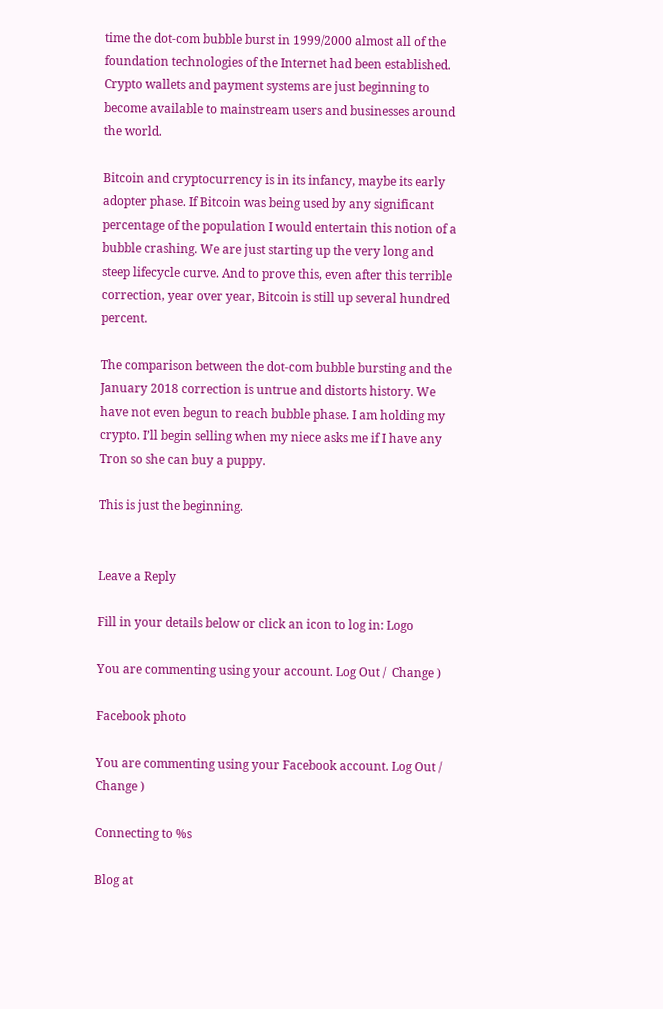time the dot-com bubble burst in 1999/2000 almost all of the foundation technologies of the Internet had been established. Crypto wallets and payment systems are just beginning to become available to mainstream users and businesses around the world.

Bitcoin and cryptocurrency is in its infancy, maybe its early adopter phase. If Bitcoin was being used by any significant percentage of the population I would entertain this notion of a bubble crashing. We are just starting up the very long and steep lifecycle curve. And to prove this, even after this terrible correction, year over year, Bitcoin is still up several hundred percent.

The comparison between the dot-com bubble bursting and the January 2018 correction is untrue and distorts history. We have not even begun to reach bubble phase. I am holding my crypto. I’ll begin selling when my niece asks me if I have any Tron so she can buy a puppy.

This is just the beginning.


Leave a Reply

Fill in your details below or click an icon to log in: Logo

You are commenting using your account. Log Out /  Change )

Facebook photo

You are commenting using your Facebook account. Log Out /  Change )

Connecting to %s

Blog at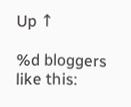Up ↑

%d bloggers like this: